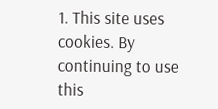1. This site uses cookies. By continuing to use this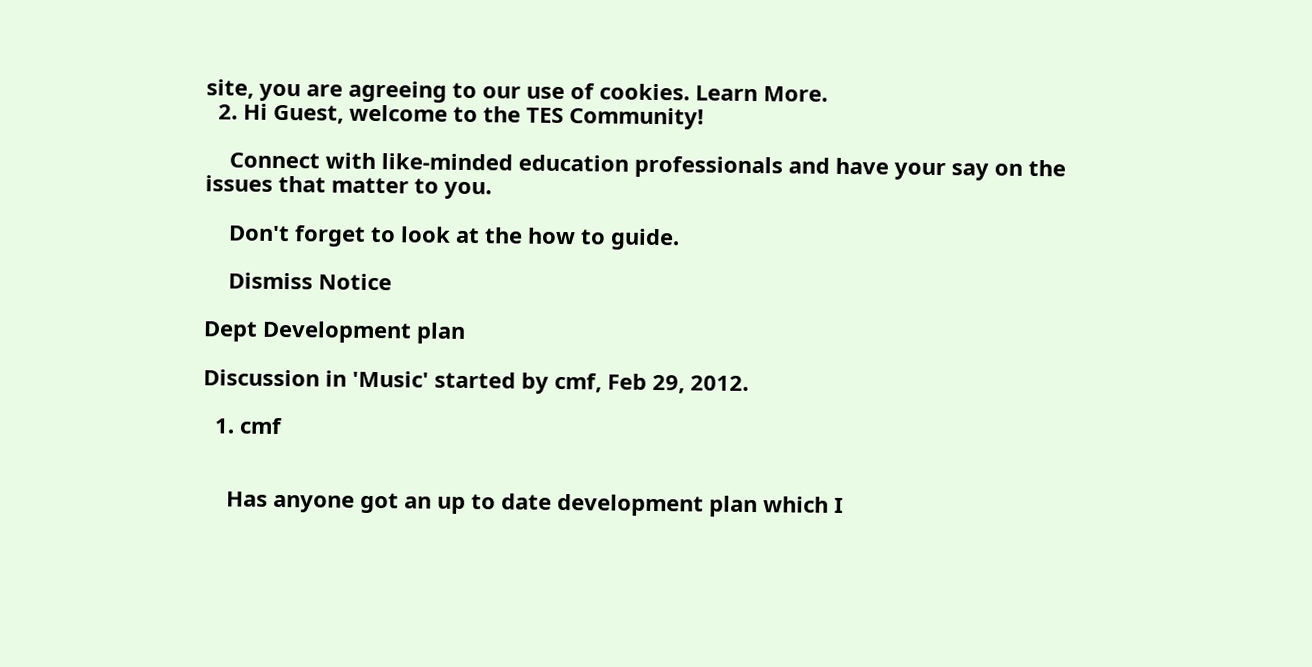site, you are agreeing to our use of cookies. Learn More.
  2. Hi Guest, welcome to the TES Community!

    Connect with like-minded education professionals and have your say on the issues that matter to you.

    Don't forget to look at the how to guide.

    Dismiss Notice

Dept Development plan

Discussion in 'Music' started by cmf, Feb 29, 2012.

  1. cmf


    Has anyone got an up to date development plan which I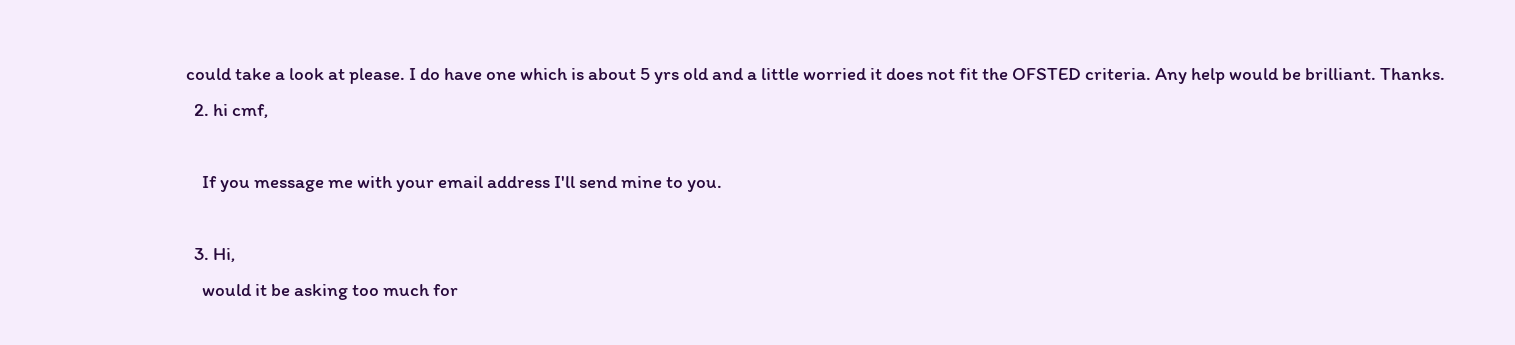could take a look at please. I do have one which is about 5 yrs old and a little worried it does not fit the OFSTED criteria. Any help would be brilliant. Thanks.
  2. hi cmf,

    If you message me with your email address I'll send mine to you.

  3. Hi,
    would it be asking too much for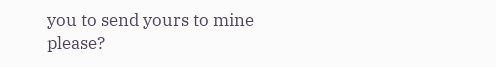you to send yours to mine please?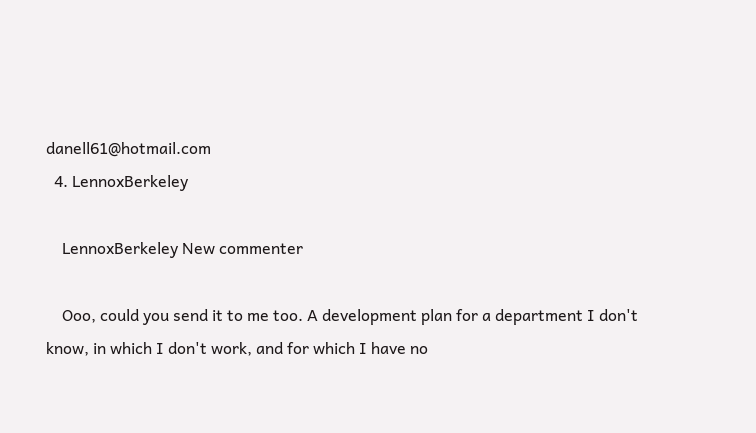danell61@hotmail.com
  4. LennoxBerkeley

    LennoxBerkeley New commenter

    Ooo, could you send it to me too. A development plan for a department I don't know, in which I don't work, and for which I have no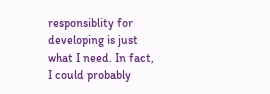responsiblity for developing is just what I need. In fact, I could probably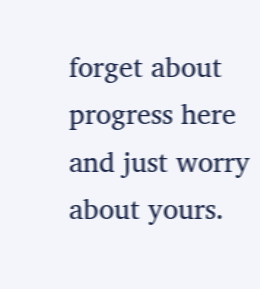forget about progress here and just worry about yours.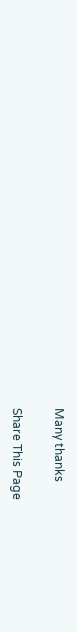Many thanks

Share This Page